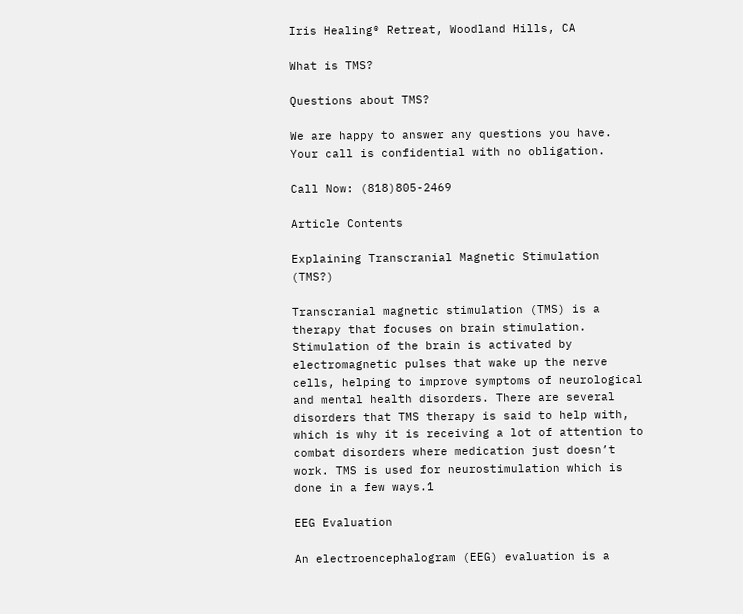Iris Healing® Retreat, Woodland Hills, CA

What is TMS?

Questions about TMS?

We are happy to answer any questions you have. Your call is confidential with no obligation.

Call Now: (818)805-2469

Article Contents

Explaining Transcranial Magnetic Stimulation (TMS?)

Transcranial magnetic stimulation (TMS) is a therapy that focuses on brain stimulation. Stimulation of the brain is activated by electromagnetic pulses that wake up the nerve cells, helping to improve symptoms of neurological and mental health disorders. There are several disorders that TMS therapy is said to help with, which is why it is receiving a lot of attention to combat disorders where medication just doesn’t work. TMS is used for neurostimulation which is done in a few ways.1

EEG Evaluation

An electroencephalogram (EEG) evaluation is a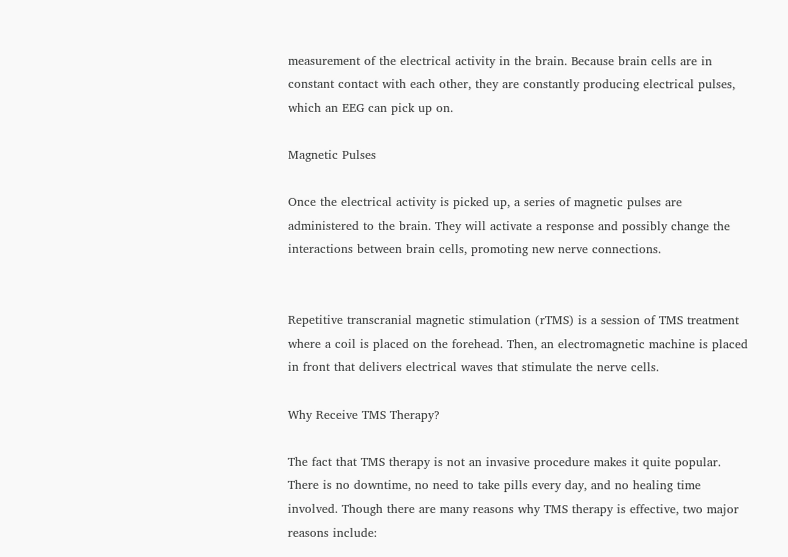measurement of the electrical activity in the brain. Because brain cells are in constant contact with each other, they are constantly producing electrical pulses, which an EEG can pick up on.

Magnetic Pulses

Once the electrical activity is picked up, a series of magnetic pulses are administered to the brain. They will activate a response and possibly change the interactions between brain cells, promoting new nerve connections.


Repetitive transcranial magnetic stimulation (rTMS) is a session of TMS treatment where a coil is placed on the forehead. Then, an electromagnetic machine is placed in front that delivers electrical waves that stimulate the nerve cells.

Why Receive TMS Therapy?

The fact that TMS therapy is not an invasive procedure makes it quite popular. There is no downtime, no need to take pills every day, and no healing time involved. Though there are many reasons why TMS therapy is effective, two major reasons include: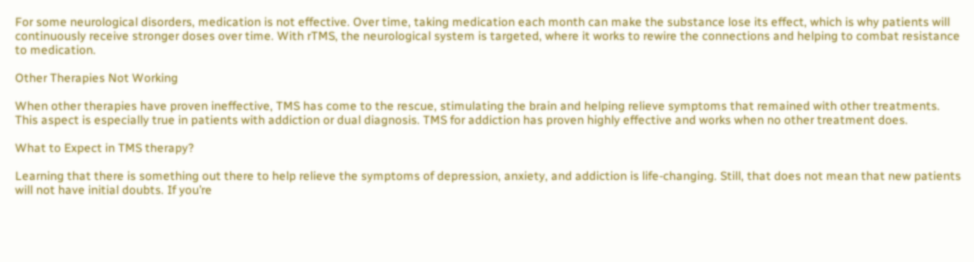For some neurological disorders, medication is not effective. Over time, taking medication each month can make the substance lose its effect, which is why patients will continuously receive stronger doses over time. With rTMS, the neurological system is targeted, where it works to rewire the connections and helping to combat resistance to medication.

Other Therapies Not Working

When other therapies have proven ineffective, TMS has come to the rescue, stimulating the brain and helping relieve symptoms that remained with other treatments. This aspect is especially true in patients with addiction or dual diagnosis. TMS for addiction has proven highly effective and works when no other treatment does.

What to Expect in TMS therapy?

Learning that there is something out there to help relieve the symptoms of depression, anxiety, and addiction is life-changing. Still, that does not mean that new patients will not have initial doubts. If you’re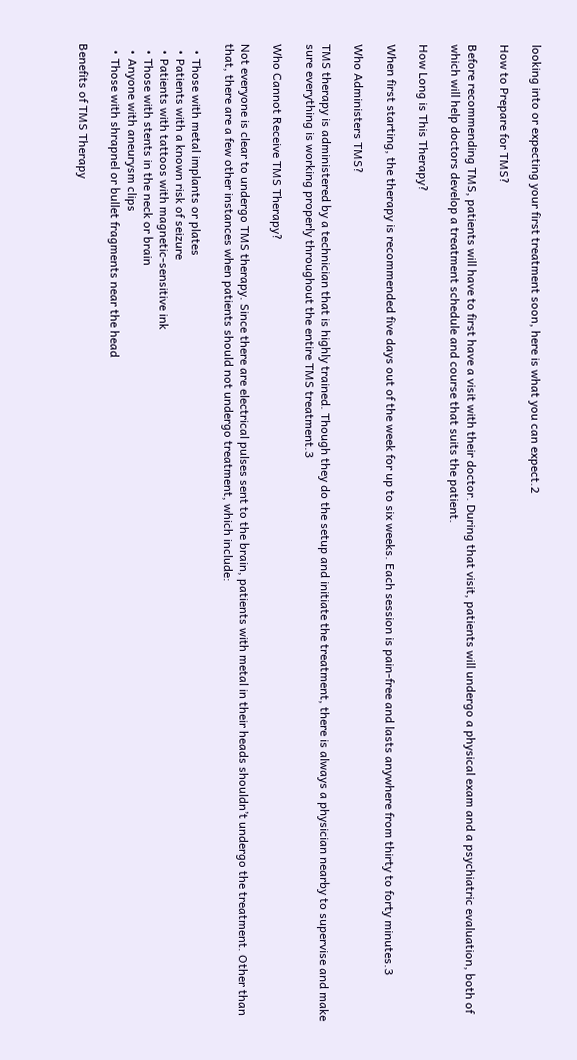looking into or expecting your first treatment soon, here is what you can expect.2

How to Prepare for TMS?

Before recommending TMS, patients will have to first have a visit with their doctor. During that visit, patients will undergo a physical exam and a psychiatric evaluation, both of which will help doctors develop a treatment schedule and course that suits the patient.

How Long is This Therapy?

When first starting, the therapy is recommended five days out of the week for up to six weeks. Each session is pain-free and lasts anywhere from thirty to forty minutes.3

Who Administers TMS?

TMS therapy is administered by a technician that is highly trained. Though they do the setup and initiate the treatment, there is always a physician nearby to supervise and make sure everything is working properly throughout the entire TMS treatment.3

Who Cannot Receive TMS Therapy?

Not everyone is clear to undergo TMS therapy. Since there are electrical pulses sent to the brain, patients with metal in their heads shouldn’t undergo the treatment. Other than that, there are a few other instances when patients should not undergo treatment, which include:

  • Those with metal implants or plates
  • Patients with a known risk of seizure
  • Patients with tattoos with magnetic-sensitive ink
  • Those with stents in the neck or brain
  • Anyone with aneurysm clips
  • Those with shrapnel or bullet fragments near the head

Benefits of TMS Therapy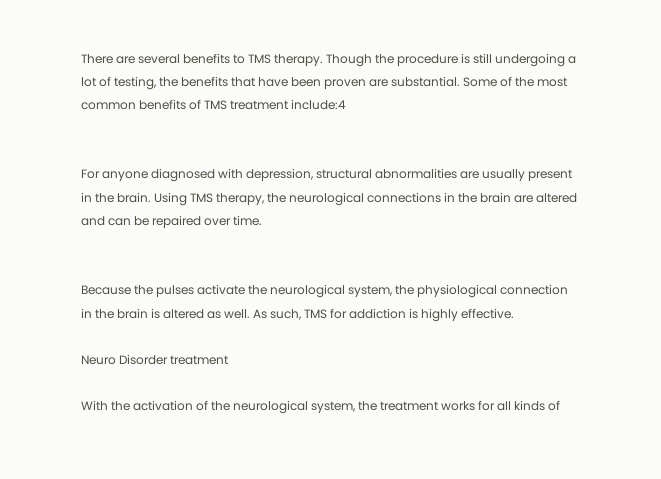There are several benefits to TMS therapy. Though the procedure is still undergoing a lot of testing, the benefits that have been proven are substantial. Some of the most common benefits of TMS treatment include:4


For anyone diagnosed with depression, structural abnormalities are usually present in the brain. Using TMS therapy, the neurological connections in the brain are altered and can be repaired over time.


Because the pulses activate the neurological system, the physiological connection in the brain is altered as well. As such, TMS for addiction is highly effective.

Neuro Disorder treatment

With the activation of the neurological system, the treatment works for all kinds of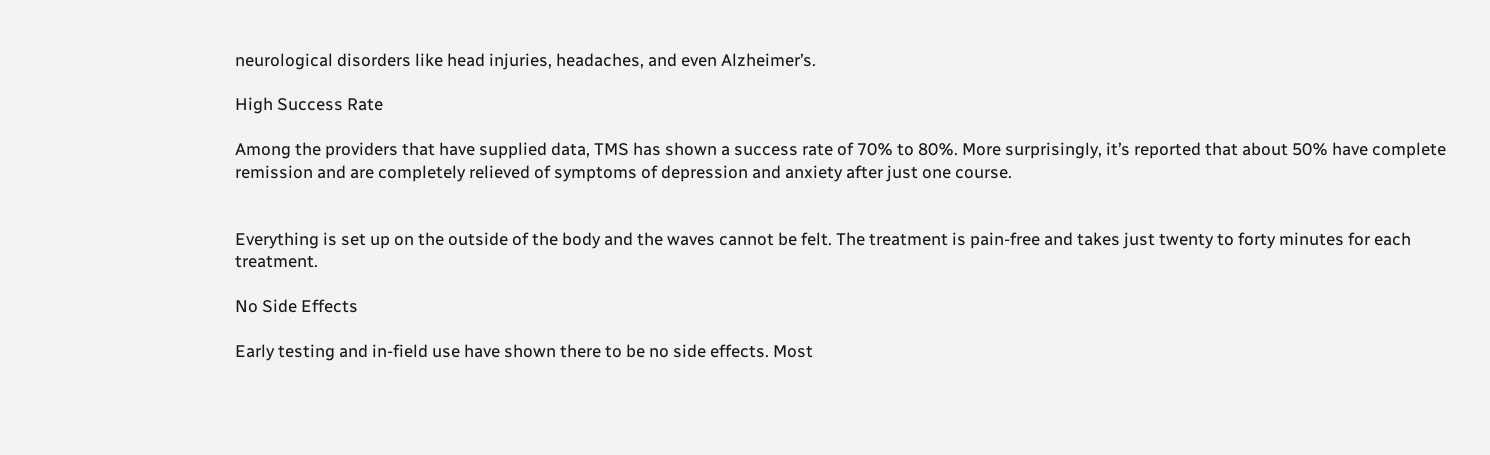neurological disorders like head injuries, headaches, and even Alzheimer’s.

High Success Rate

Among the providers that have supplied data, TMS has shown a success rate of 70% to 80%. More surprisingly, it’s reported that about 50% have complete remission and are completely relieved of symptoms of depression and anxiety after just one course.


Everything is set up on the outside of the body and the waves cannot be felt. The treatment is pain-free and takes just twenty to forty minutes for each treatment.

No Side Effects

Early testing and in-field use have shown there to be no side effects. Most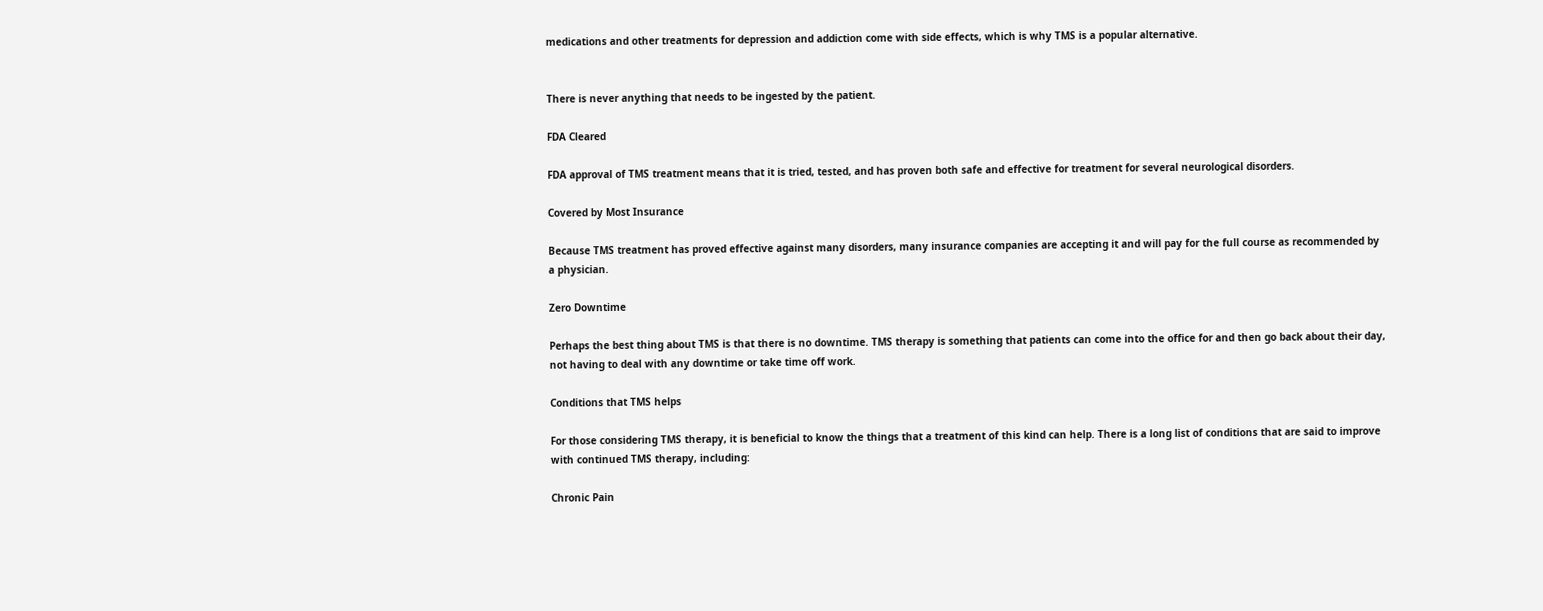medications and other treatments for depression and addiction come with side effects, which is why TMS is a popular alternative.


There is never anything that needs to be ingested by the patient.

FDA Cleared

FDA approval of TMS treatment means that it is tried, tested, and has proven both safe and effective for treatment for several neurological disorders.

Covered by Most Insurance

Because TMS treatment has proved effective against many disorders, many insurance companies are accepting it and will pay for the full course as recommended by a physician.

Zero Downtime

Perhaps the best thing about TMS is that there is no downtime. TMS therapy is something that patients can come into the office for and then go back about their day, not having to deal with any downtime or take time off work.

Conditions that TMS helps

For those considering TMS therapy, it is beneficial to know the things that a treatment of this kind can help. There is a long list of conditions that are said to improve with continued TMS therapy, including:

Chronic Pain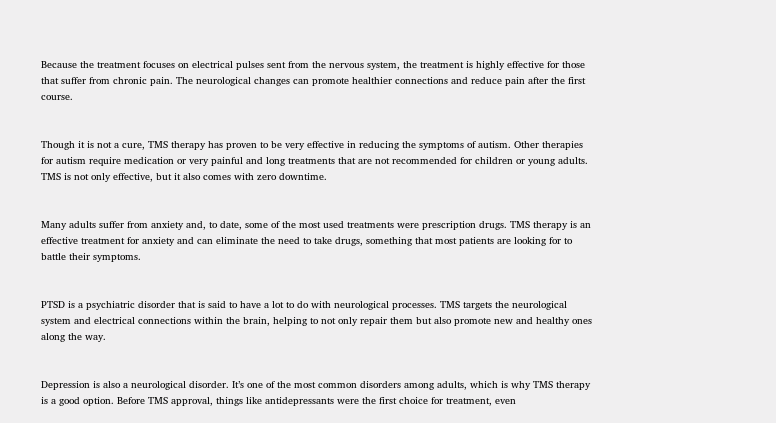Because the treatment focuses on electrical pulses sent from the nervous system, the treatment is highly effective for those that suffer from chronic pain. The neurological changes can promote healthier connections and reduce pain after the first course.


Though it is not a cure, TMS therapy has proven to be very effective in reducing the symptoms of autism. Other therapies for autism require medication or very painful and long treatments that are not recommended for children or young adults. TMS is not only effective, but it also comes with zero downtime.


Many adults suffer from anxiety and, to date, some of the most used treatments were prescription drugs. TMS therapy is an effective treatment for anxiety and can eliminate the need to take drugs, something that most patients are looking for to battle their symptoms.


PTSD is a psychiatric disorder that is said to have a lot to do with neurological processes. TMS targets the neurological system and electrical connections within the brain, helping to not only repair them but also promote new and healthy ones along the way.


Depression is also a neurological disorder. It’s one of the most common disorders among adults, which is why TMS therapy is a good option. Before TMS approval, things like antidepressants were the first choice for treatment, even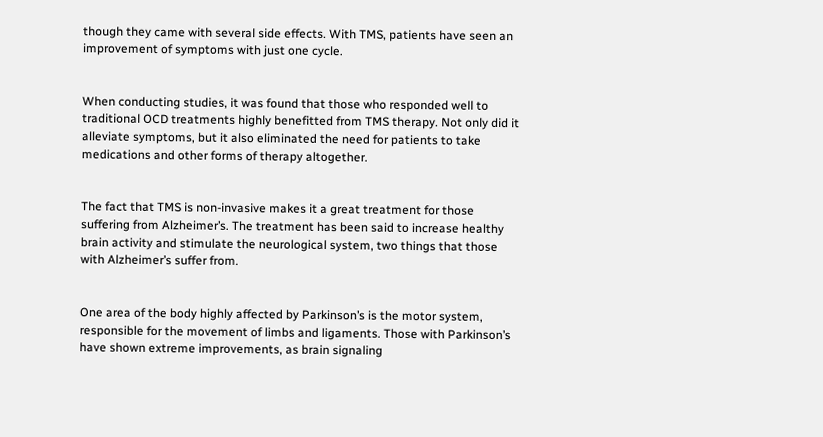though they came with several side effects. With TMS, patients have seen an improvement of symptoms with just one cycle.


When conducting studies, it was found that those who responded well to traditional OCD treatments highly benefitted from TMS therapy. Not only did it alleviate symptoms, but it also eliminated the need for patients to take medications and other forms of therapy altogether.


The fact that TMS is non-invasive makes it a great treatment for those suffering from Alzheimer’s. The treatment has been said to increase healthy brain activity and stimulate the neurological system, two things that those with Alzheimer’s suffer from.


One area of the body highly affected by Parkinson’s is the motor system, responsible for the movement of limbs and ligaments. Those with Parkinson’s have shown extreme improvements, as brain signaling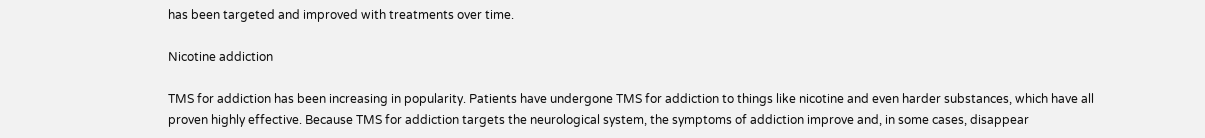has been targeted and improved with treatments over time.

Nicotine addiction

TMS for addiction has been increasing in popularity. Patients have undergone TMS for addiction to things like nicotine and even harder substances, which have all proven highly effective. Because TMS for addiction targets the neurological system, the symptoms of addiction improve and, in some cases, disappear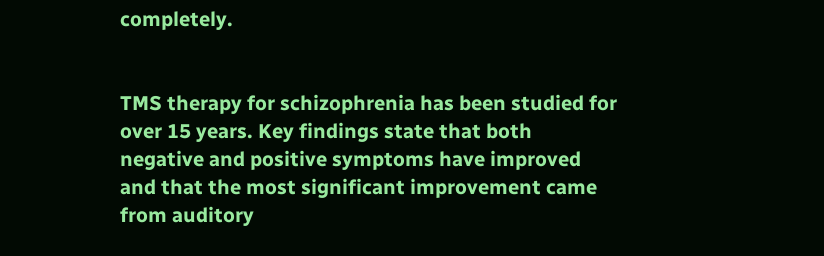completely.


TMS therapy for schizophrenia has been studied for over 15 years. Key findings state that both negative and positive symptoms have improved and that the most significant improvement came from auditory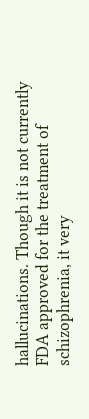hallucinations. Though it is not currently FDA approved for the treatment of schizophrenia, it very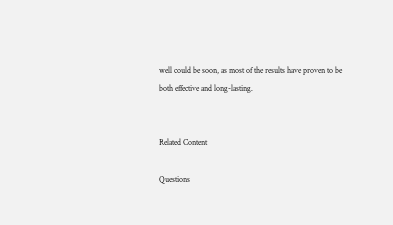well could be soon, as most of the results have proven to be both effective and long-lasting.


Related Content

Questions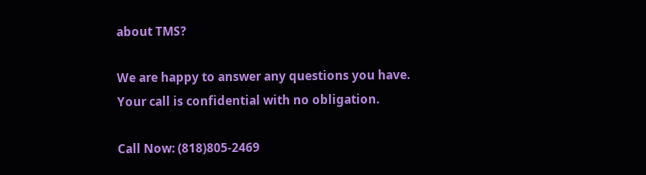about TMS?

We are happy to answer any questions you have. Your call is confidential with no obligation.

Call Now: (818)805-2469